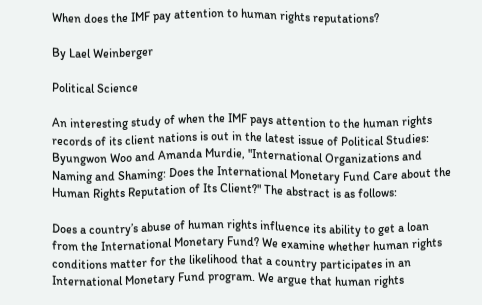When does the IMF pay attention to human rights reputations?

By Lael Weinberger

Political Science

An interesting study of when the IMF pays attention to the human rights records of its client nations is out in the latest issue of Political Studies: Byungwon Woo and Amanda Murdie, "International Organizations and Naming and Shaming: Does the International Monetary Fund Care about the Human Rights Reputation of Its Client?" The abstract is as follows:

Does a country’s abuse of human rights influence its ability to get a loan from the International Monetary Fund? We examine whether human rights conditions matter for the likelihood that a country participates in an International Monetary Fund program. We argue that human rights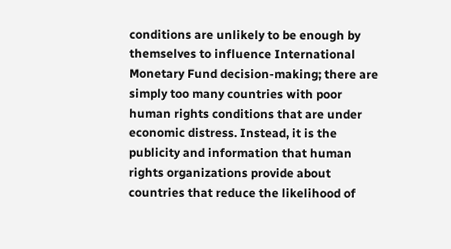conditions are unlikely to be enough by themselves to influence International Monetary Fund decision-making; there are simply too many countries with poor human rights conditions that are under economic distress. Instead, it is the publicity and information that human rights organizations provide about countries that reduce the likelihood of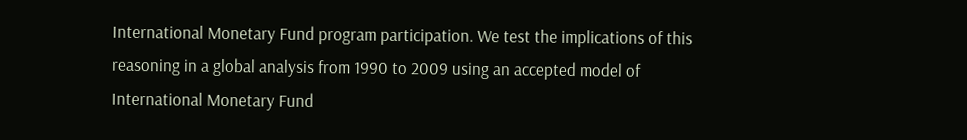International Monetary Fund program participation. We test the implications of this reasoning in a global analysis from 1990 to 2009 using an accepted model of International Monetary Fund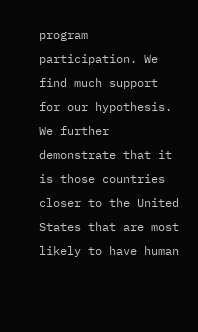program participation. We find much support for our hypothesis. We further demonstrate that it is those countries closer to the United States that are most likely to have human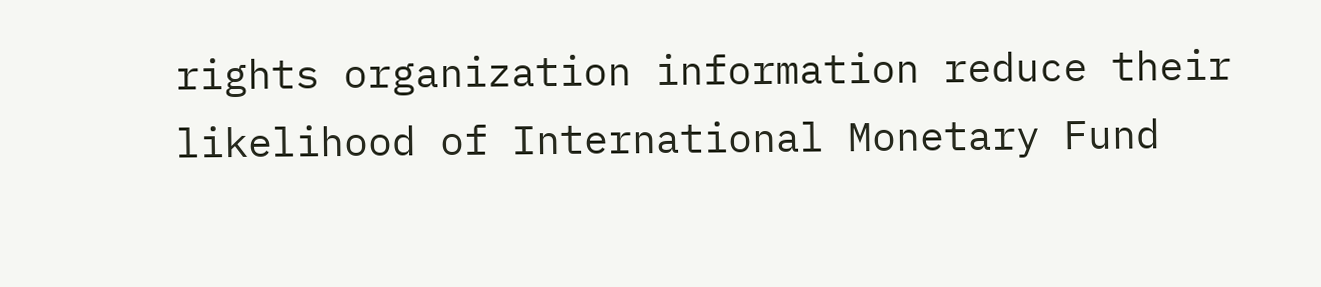rights organization information reduce their likelihood of International Monetary Fund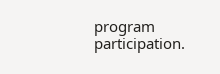program participation.